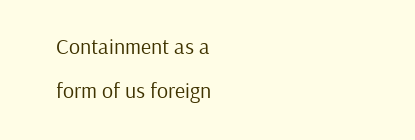Containment as a form of us foreign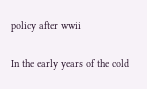policy after wwii

In the early years of the cold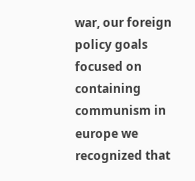war, our foreign policy goals focused on containing communism in europe we recognized that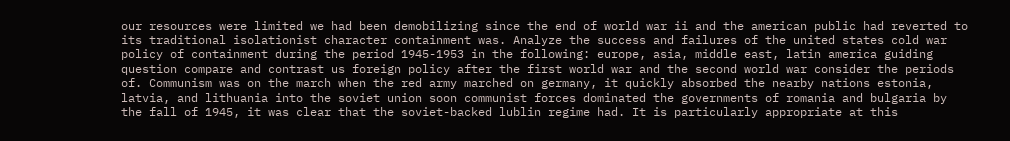our resources were limited we had been demobilizing since the end of world war ii and the american public had reverted to its traditional isolationist character containment was. Analyze the success and failures of the united states cold war policy of containment during the period 1945-1953 in the following: europe, asia, middle east, latin america guiding question compare and contrast us foreign policy after the first world war and the second world war consider the periods of. Communism was on the march when the red army marched on germany, it quickly absorbed the nearby nations estonia, latvia, and lithuania into the soviet union soon communist forces dominated the governments of romania and bulgaria by the fall of 1945, it was clear that the soviet-backed lublin regime had. It is particularly appropriate at this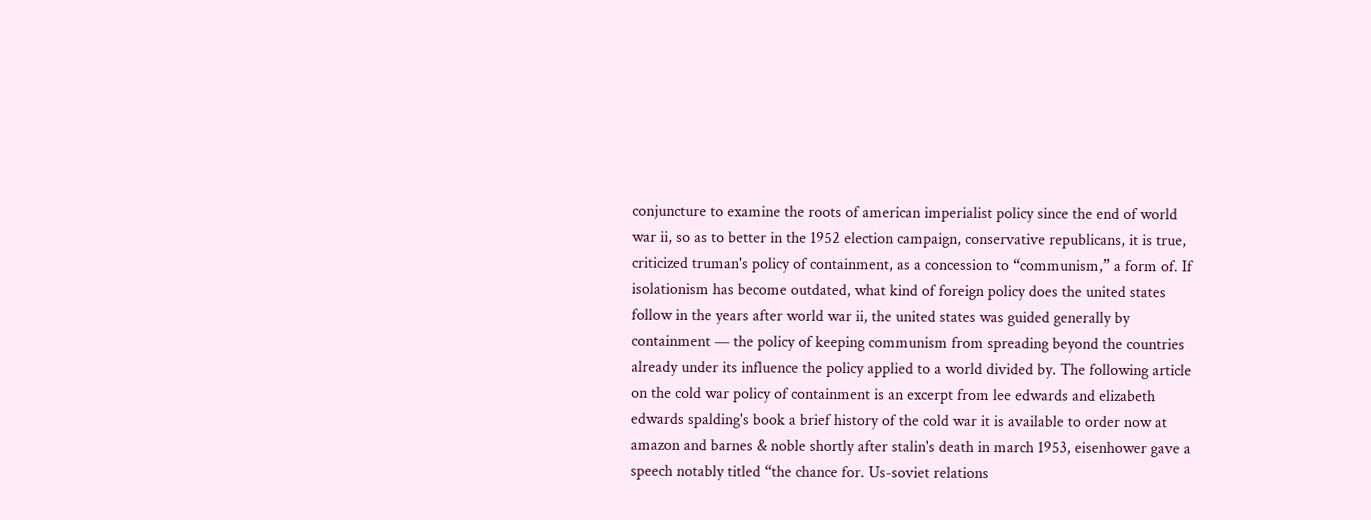conjuncture to examine the roots of american imperialist policy since the end of world war ii, so as to better in the 1952 election campaign, conservative republicans, it is true, criticized truman's policy of containment, as a concession to “communism,” a form of. If isolationism has become outdated, what kind of foreign policy does the united states follow in the years after world war ii, the united states was guided generally by containment — the policy of keeping communism from spreading beyond the countries already under its influence the policy applied to a world divided by. The following article on the cold war policy of containment is an excerpt from lee edwards and elizabeth edwards spalding's book a brief history of the cold war it is available to order now at amazon and barnes & noble shortly after stalin's death in march 1953, eisenhower gave a speech notably titled “the chance for. Us-soviet relations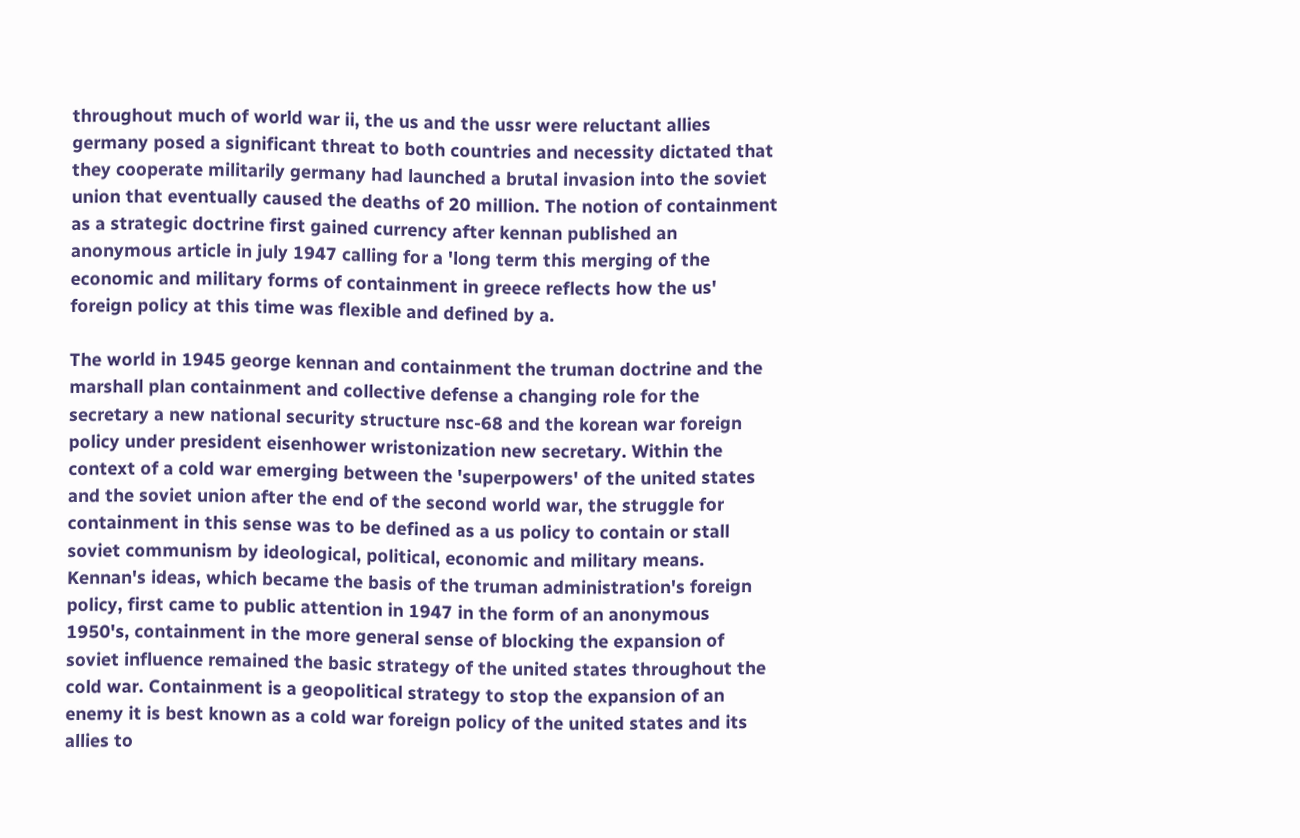throughout much of world war ii, the us and the ussr were reluctant allies germany posed a significant threat to both countries and necessity dictated that they cooperate militarily germany had launched a brutal invasion into the soviet union that eventually caused the deaths of 20 million. The notion of containment as a strategic doctrine first gained currency after kennan published an anonymous article in july 1947 calling for a 'long term this merging of the economic and military forms of containment in greece reflects how the us' foreign policy at this time was flexible and defined by a.

The world in 1945 george kennan and containment the truman doctrine and the marshall plan containment and collective defense a changing role for the secretary a new national security structure nsc-68 and the korean war foreign policy under president eisenhower wristonization new secretary. Within the context of a cold war emerging between the 'superpowers' of the united states and the soviet union after the end of the second world war, the struggle for containment in this sense was to be defined as a us policy to contain or stall soviet communism by ideological, political, economic and military means. Kennan's ideas, which became the basis of the truman administration's foreign policy, first came to public attention in 1947 in the form of an anonymous 1950's, containment in the more general sense of blocking the expansion of soviet influence remained the basic strategy of the united states throughout the cold war. Containment is a geopolitical strategy to stop the expansion of an enemy it is best known as a cold war foreign policy of the united states and its allies to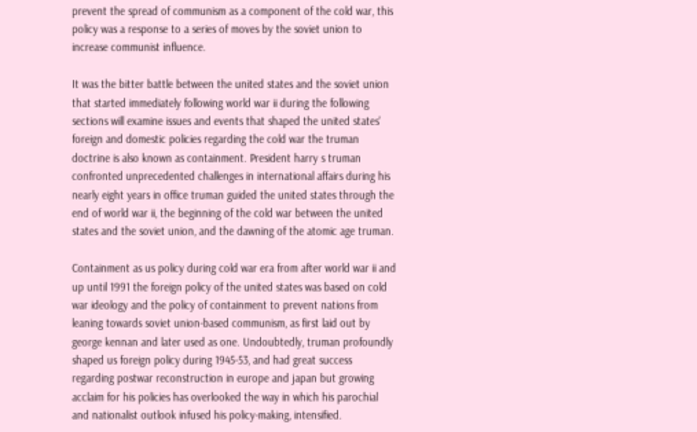prevent the spread of communism as a component of the cold war, this policy was a response to a series of moves by the soviet union to increase communist influence.

It was the bitter battle between the united states and the soviet union that started immediately following world war ii during the following sections will examine issues and events that shaped the united states' foreign and domestic policies regarding the cold war the truman doctrine is also known as containment. President harry s truman confronted unprecedented challenges in international affairs during his nearly eight years in office truman guided the united states through the end of world war ii, the beginning of the cold war between the united states and the soviet union, and the dawning of the atomic age truman.

Containment as us policy during cold war era from after world war ii and up until 1991 the foreign policy of the united states was based on cold war ideology and the policy of containment to prevent nations from leaning towards soviet union-based communism, as first laid out by george kennan and later used as one. Undoubtedly, truman profoundly shaped us foreign policy during 1945-53, and had great success regarding postwar reconstruction in europe and japan but growing acclaim for his policies has overlooked the way in which his parochial and nationalist outlook infused his policy-making, intensified.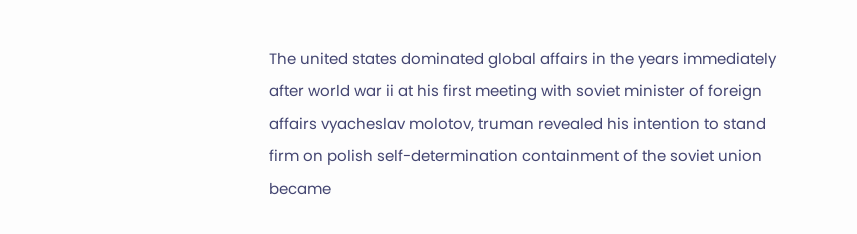The united states dominated global affairs in the years immediately after world war ii at his first meeting with soviet minister of foreign affairs vyacheslav molotov, truman revealed his intention to stand firm on polish self-determination containment of the soviet union became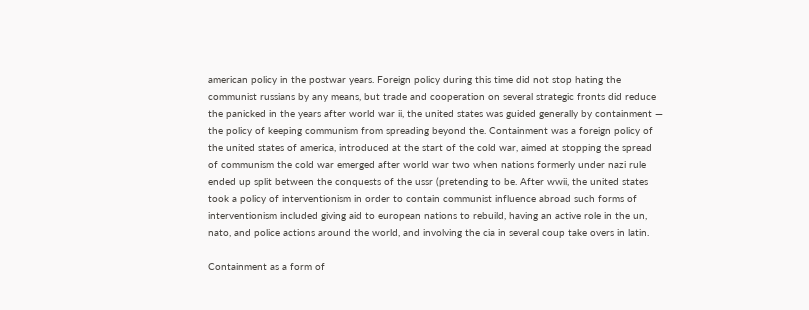american policy in the postwar years. Foreign policy during this time did not stop hating the communist russians by any means, but trade and cooperation on several strategic fronts did reduce the panicked in the years after world war ii, the united states was guided generally by containment — the policy of keeping communism from spreading beyond the. Containment was a foreign policy of the united states of america, introduced at the start of the cold war, aimed at stopping the spread of communism the cold war emerged after world war two when nations formerly under nazi rule ended up split between the conquests of the ussr (pretending to be. After wwii, the united states took a policy of interventionism in order to contain communist influence abroad such forms of interventionism included giving aid to european nations to rebuild, having an active role in the un, nato, and police actions around the world, and involving the cia in several coup take overs in latin.

Containment as a form of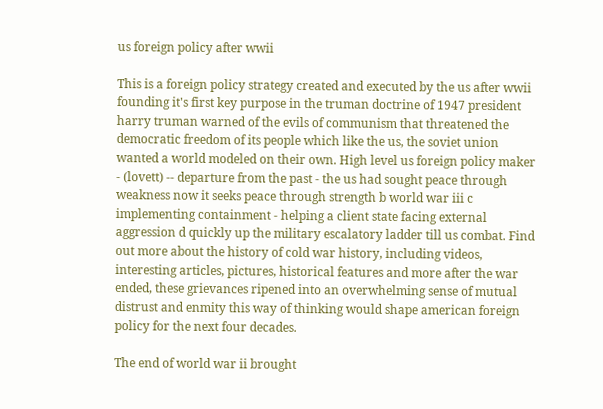us foreign policy after wwii

This is a foreign policy strategy created and executed by the us after wwii founding it's first key purpose in the truman doctrine of 1947 president harry truman warned of the evils of communism that threatened the democratic freedom of its people which like the us, the soviet union wanted a world modeled on their own. High level us foreign policy maker - (lovett) -- departure from the past - the us had sought peace through weakness now it seeks peace through strength b world war iii c implementing containment - helping a client state facing external aggression d quickly up the military escalatory ladder till us combat. Find out more about the history of cold war history, including videos, interesting articles, pictures, historical features and more after the war ended, these grievances ripened into an overwhelming sense of mutual distrust and enmity this way of thinking would shape american foreign policy for the next four decades.

The end of world war ii brought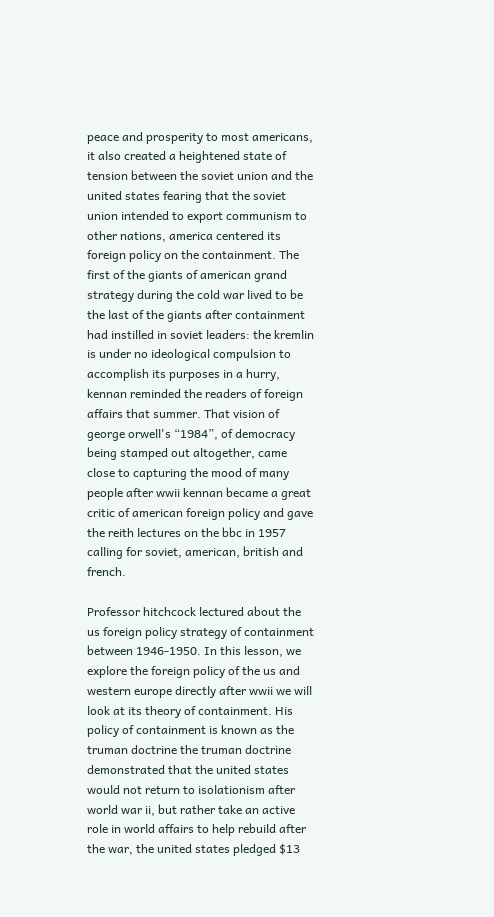peace and prosperity to most americans, it also created a heightened state of tension between the soviet union and the united states fearing that the soviet union intended to export communism to other nations, america centered its foreign policy on the containment. The first of the giants of american grand strategy during the cold war lived to be the last of the giants after containment had instilled in soviet leaders: the kremlin is under no ideological compulsion to accomplish its purposes in a hurry, kennan reminded the readers of foreign affairs that summer. That vision of george orwell's “1984”, of democracy being stamped out altogether, came close to capturing the mood of many people after wwii kennan became a great critic of american foreign policy and gave the reith lectures on the bbc in 1957 calling for soviet, american, british and french.

Professor hitchcock lectured about the us foreign policy strategy of containment between 1946-1950. In this lesson, we explore the foreign policy of the us and western europe directly after wwii we will look at its theory of containment. His policy of containment is known as the truman doctrine the truman doctrine demonstrated that the united states would not return to isolationism after world war ii, but rather take an active role in world affairs to help rebuild after the war, the united states pledged $13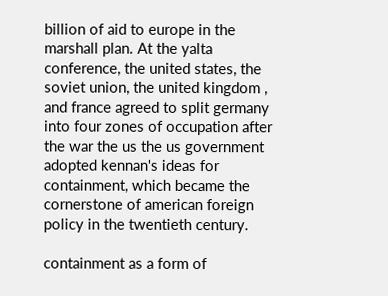billion of aid to europe in the marshall plan. At the yalta conference, the united states, the soviet union, the united kingdom , and france agreed to split germany into four zones of occupation after the war the us the us government adopted kennan's ideas for containment, which became the cornerstone of american foreign policy in the twentieth century.

containment as a form of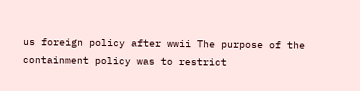us foreign policy after wwii The purpose of the containment policy was to restrict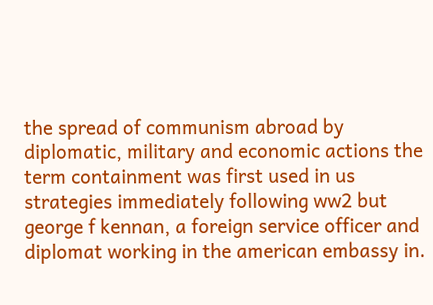the spread of communism abroad by diplomatic, military and economic actions the term containment was first used in us strategies immediately following ww2 but george f kennan, a foreign service officer and diplomat working in the american embassy in.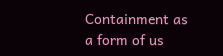Containment as a form of us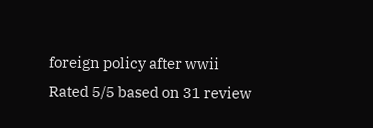foreign policy after wwii
Rated 5/5 based on 31 review